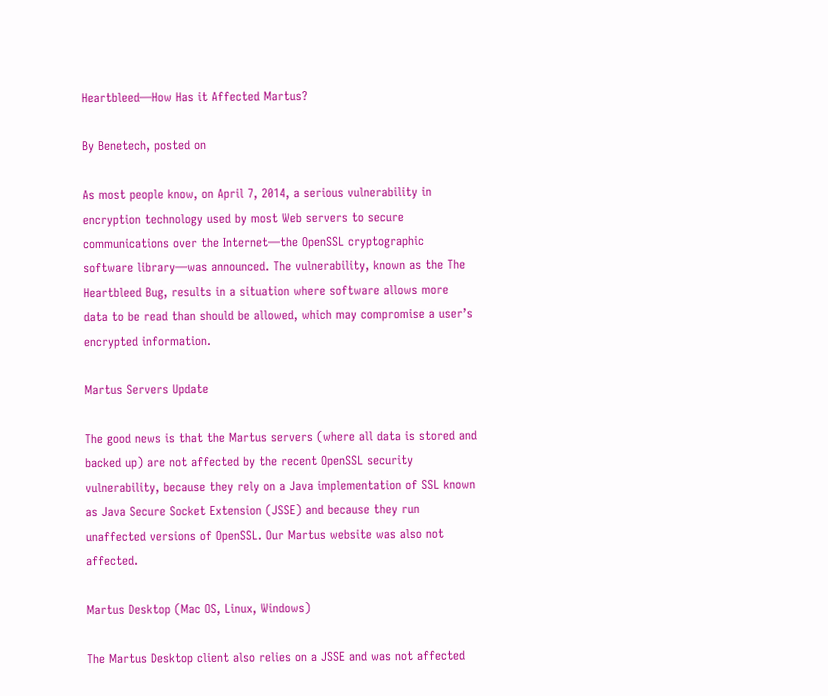Heartbleed—How Has it Affected Martus?

By Benetech, posted on

As most people know, on April 7, 2014, a serious vulnerability in encryption technology used by most Web servers to secure communications over the Internet—the OpenSSL cryptographic software library—was announced. The vulnerability, known as the The Heartbleed Bug, results in a situation where software allows more data to be read than should be allowed, which may compromise a user’s encrypted information.

Martus Servers Update

The good news is that the Martus servers (where all data is stored and backed up) are not affected by the recent OpenSSL security vulnerability, because they rely on a Java implementation of SSL known as Java Secure Socket Extension (JSSE) and because they run unaffected versions of OpenSSL. Our Martus website was also not affected.

Martus Desktop (Mac OS, Linux, Windows)

The Martus Desktop client also relies on a JSSE and was not affected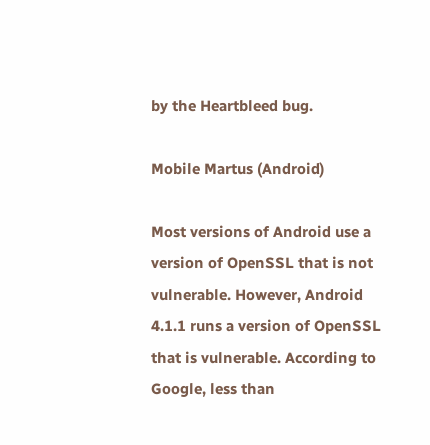by the Heartbleed bug.

Mobile Martus (Android)

Most versions of Android use a version of OpenSSL that is not vulnerable. However, Android 4.1.1 runs a version of OpenSSL that is vulnerable. According to Google, less than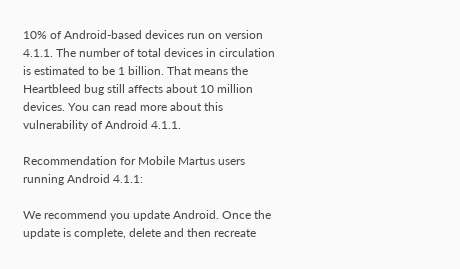10% of Android-based devices run on version 4.1.1. The number of total devices in circulation is estimated to be 1 billion. That means the Heartbleed bug still affects about 10 million devices. You can read more about this vulnerability of Android 4.1.1.

Recommendation for Mobile Martus users running Android 4.1.1:

We recommend you update Android. Once the update is complete, delete and then recreate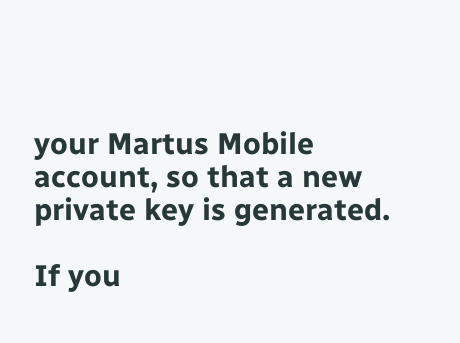your Martus Mobile account, so that a new private key is generated.

If you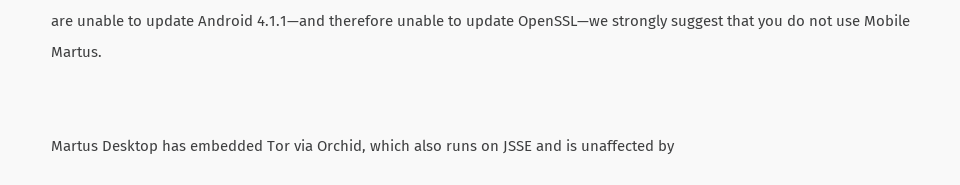are unable to update Android 4.1.1—and therefore unable to update OpenSSL—we strongly suggest that you do not use Mobile Martus.


Martus Desktop has embedded Tor via Orchid, which also runs on JSSE and is unaffected by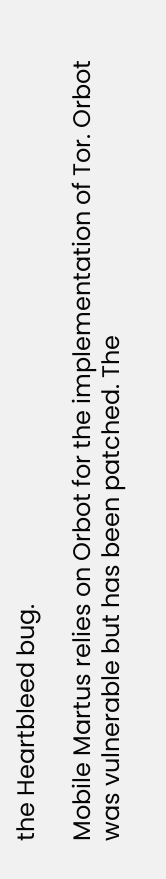the Heartbleed bug.

Mobile Martus relies on Orbot for the implementation of Tor. Orbot was vulnerable but has been patched. The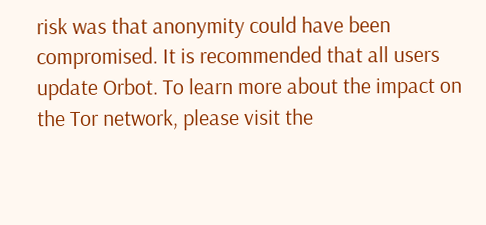risk was that anonymity could have been compromised. It is recommended that all users update Orbot. To learn more about the impact on the Tor network, please visit the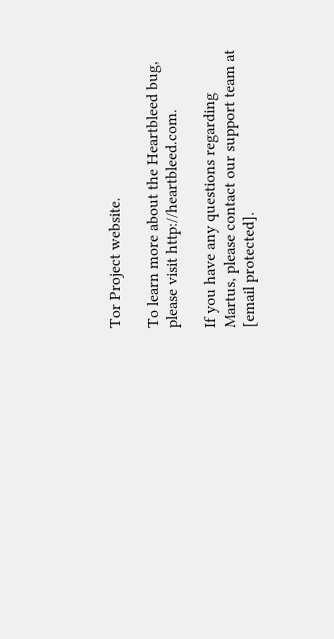Tor Project website.

To learn more about the Heartbleed bug, please visit http://heartbleed.com.

If you have any questions regarding Martus, please contact our support team at [email protected].